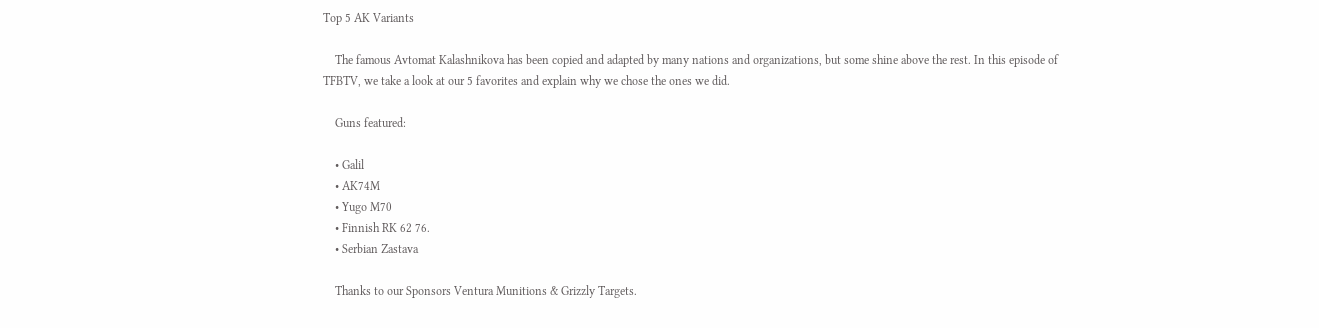Top 5 AK Variants

    The famous Avtomat Kalashnikova has been copied and adapted by many nations and organizations, but some shine above the rest. In this episode of TFBTV, we take a look at our 5 favorites and explain why we chose the ones we did.

    Guns featured:

    • Galil
    • AK74M
    • Yugo M70
    • Finnish RK 62 76.
    • Serbian Zastava

    Thanks to our Sponsors Ventura Munitions & Grizzly Targets.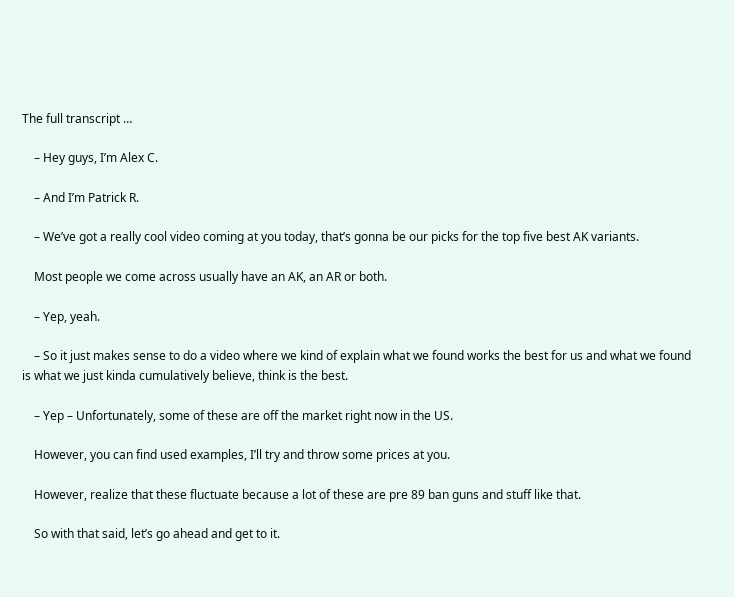The full transcript …

    – Hey guys, I’m Alex C.

    – And I’m Patrick R.

    – We’ve got a really cool video coming at you today, that’s gonna be our picks for the top five best AK variants.

    Most people we come across usually have an AK, an AR or both.

    – Yep, yeah.

    – So it just makes sense to do a video where we kind of explain what we found works the best for us and what we found is what we just kinda cumulatively believe, think is the best.

    – Yep – Unfortunately, some of these are off the market right now in the US.

    However, you can find used examples, I’ll try and throw some prices at you.

    However, realize that these fluctuate because a lot of these are pre 89 ban guns and stuff like that.

    So with that said, let’s go ahead and get to it.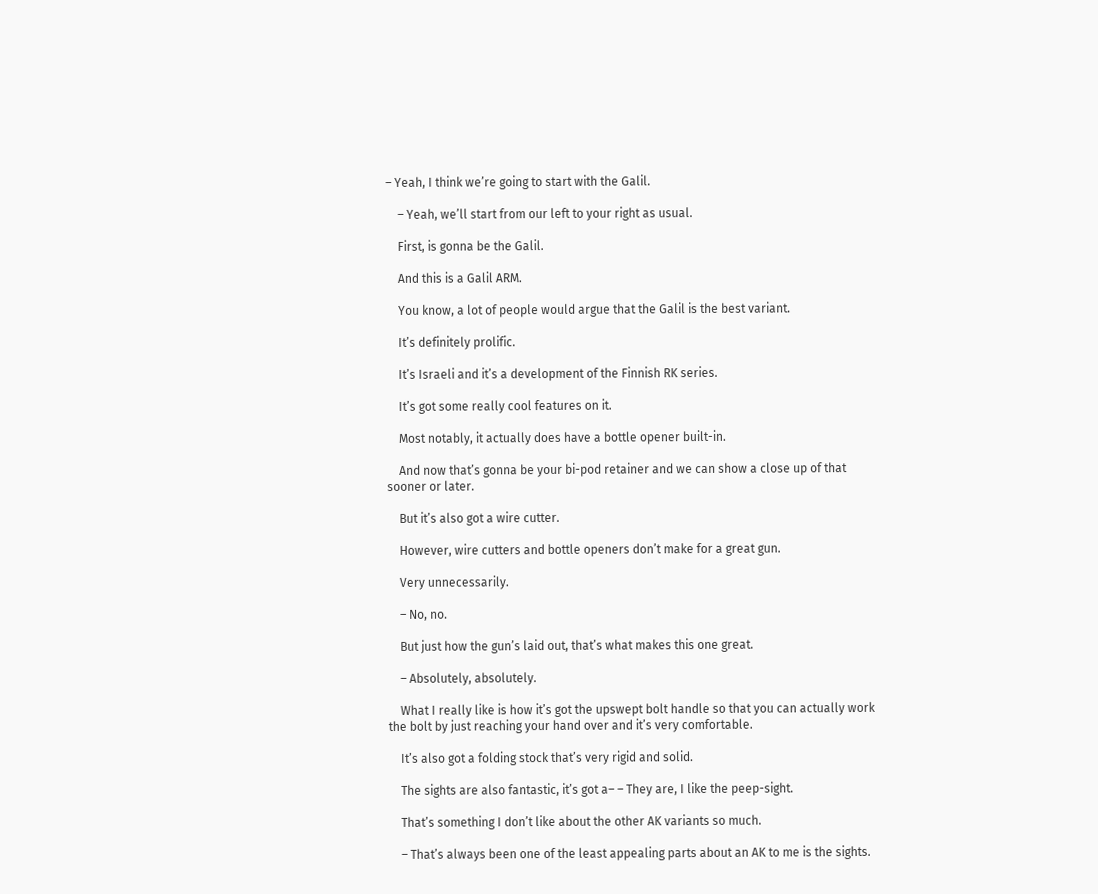– Yeah, I think we’re going to start with the Galil.

    – Yeah, we’ll start from our left to your right as usual.

    First, is gonna be the Galil.

    And this is a Galil ARM.

    You know, a lot of people would argue that the Galil is the best variant.

    It’s definitely prolific.

    It’s Israeli and it’s a development of the Finnish RK series.

    It’s got some really cool features on it.

    Most notably, it actually does have a bottle opener built-in.

    And now that’s gonna be your bi-pod retainer and we can show a close up of that sooner or later.

    But it’s also got a wire cutter.

    However, wire cutters and bottle openers don’t make for a great gun.

    Very unnecessarily.

    – No, no.

    But just how the gun’s laid out, that’s what makes this one great.

    – Absolutely, absolutely.

    What I really like is how it’s got the upswept bolt handle so that you can actually work the bolt by just reaching your hand over and it’s very comfortable.

    It’s also got a folding stock that’s very rigid and solid.

    The sights are also fantastic, it’s got a– – They are, I like the peep-sight.

    That’s something I don’t like about the other AK variants so much.

    – That’s always been one of the least appealing parts about an AK to me is the sights.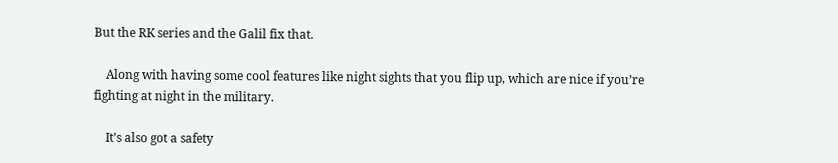But the RK series and the Galil fix that.

    Along with having some cool features like night sights that you flip up, which are nice if you’re fighting at night in the military.

    It’s also got a safety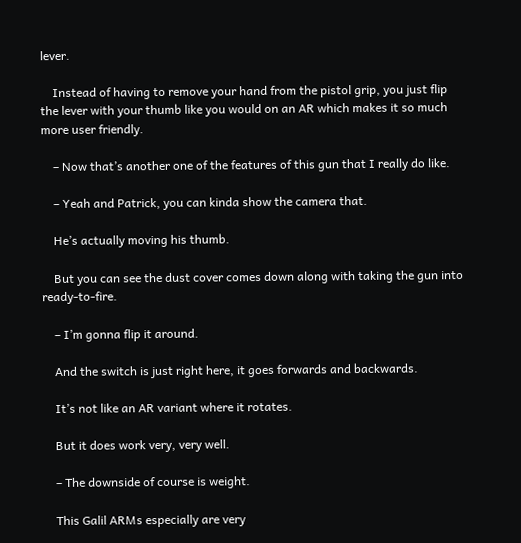lever.

    Instead of having to remove your hand from the pistol grip, you just flip the lever with your thumb like you would on an AR which makes it so much more user friendly.

    – Now that’s another one of the features of this gun that I really do like.

    – Yeah and Patrick, you can kinda show the camera that.

    He’s actually moving his thumb.

    But you can see the dust cover comes down along with taking the gun into ready-to-fire.

    – I’m gonna flip it around.

    And the switch is just right here, it goes forwards and backwards.

    It’s not like an AR variant where it rotates.

    But it does work very, very well.

    – The downside of course is weight.

    This Galil ARMs especially are very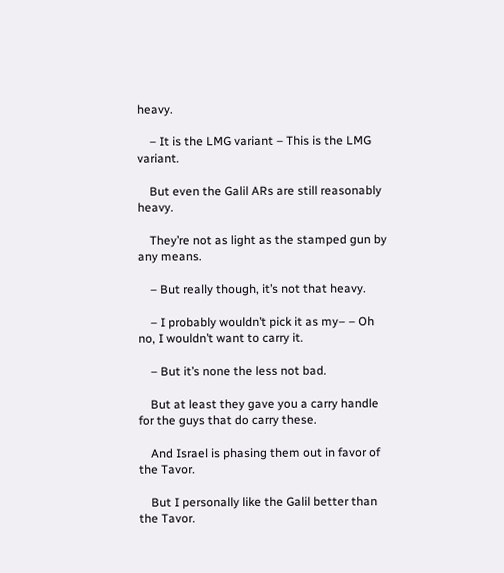heavy.

    – It is the LMG variant – This is the LMG variant.

    But even the Galil ARs are still reasonably heavy.

    They’re not as light as the stamped gun by any means.

    – But really though, it’s not that heavy.

    – I probably wouldn’t pick it as my– – Oh no, I wouldn’t want to carry it.

    – But it’s none the less not bad.

    But at least they gave you a carry handle for the guys that do carry these.

    And Israel is phasing them out in favor of the Tavor.

    But I personally like the Galil better than the Tavor.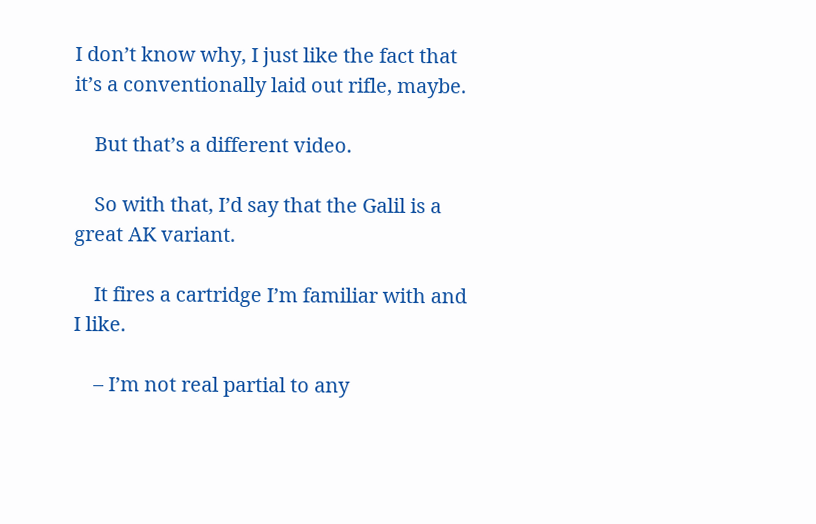I don’t know why, I just like the fact that it’s a conventionally laid out rifle, maybe.

    But that’s a different video.

    So with that, I’d say that the Galil is a great AK variant.

    It fires a cartridge I’m familiar with and I like.

    – I’m not real partial to any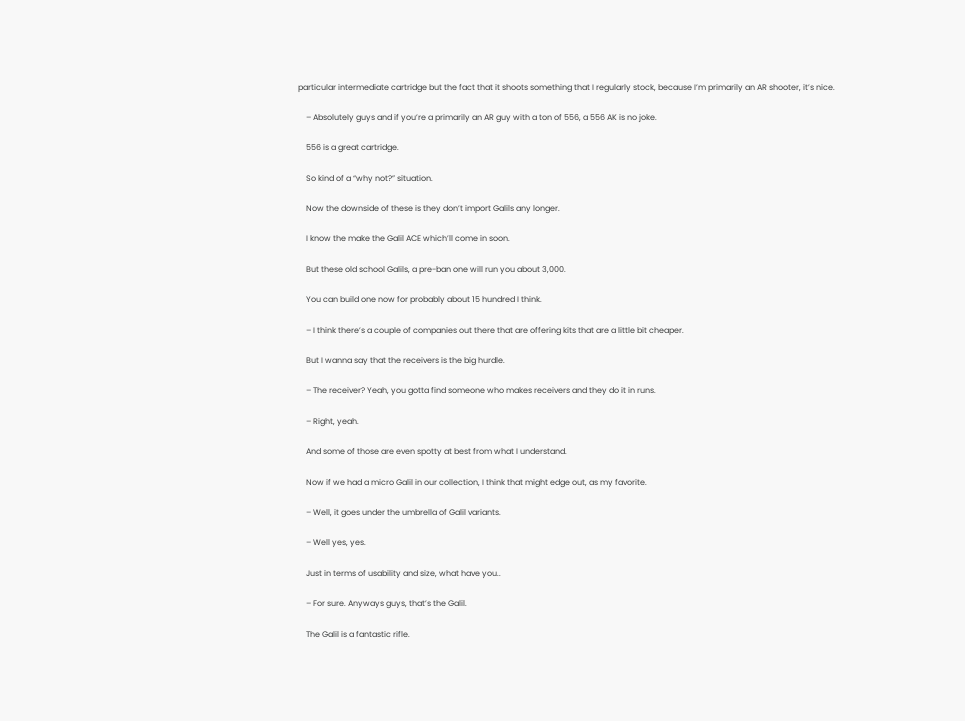particular intermediate cartridge but the fact that it shoots something that I regularly stock, because I’m primarily an AR shooter, it’s nice.

    – Absolutely guys and if you’re a primarily an AR guy with a ton of 556, a 556 AK is no joke.

    556 is a great cartridge.

    So kind of a “why not?” situation.

    Now the downside of these is they don’t import Galils any longer.

    I know the make the Galil ACE which’ll come in soon.

    But these old school Galils, a pre-ban one will run you about 3,000.

    You can build one now for probably about 15 hundred I think.

    – I think there’s a couple of companies out there that are offering kits that are a little bit cheaper.

    But I wanna say that the receivers is the big hurdle.

    – The receiver? Yeah, you gotta find someone who makes receivers and they do it in runs.

    – Right, yeah.

    And some of those are even spotty at best from what I understand.

    Now if we had a micro Galil in our collection, I think that might edge out, as my favorite.

    – Well, it goes under the umbrella of Galil variants.

    – Well yes, yes.

    Just in terms of usability and size, what have you..

    – For sure. Anyways guys, that’s the Galil.

    The Galil is a fantastic rifle.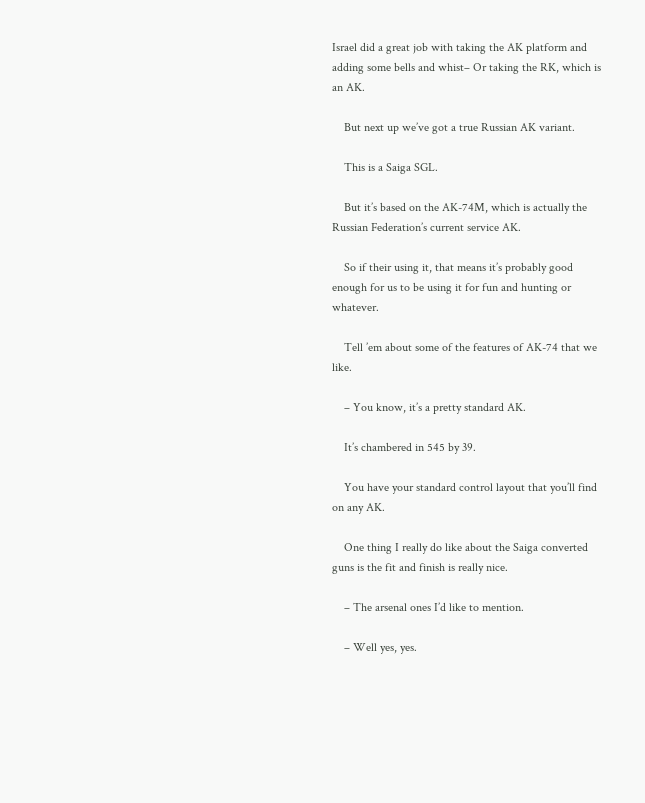Israel did a great job with taking the AK platform and adding some bells and whist– Or taking the RK, which is an AK.

    But next up we’ve got a true Russian AK variant.

    This is a Saiga SGL.

    But it’s based on the AK-74M, which is actually the Russian Federation’s current service AK.

    So if their using it, that means it’s probably good enough for us to be using it for fun and hunting or whatever.

    Tell ’em about some of the features of AK-74 that we like.

    – You know, it’s a pretty standard AK.

    It’s chambered in 545 by 39.

    You have your standard control layout that you’ll find on any AK.

    One thing I really do like about the Saiga converted guns is the fit and finish is really nice.

    – The arsenal ones I’d like to mention.

    – Well yes, yes.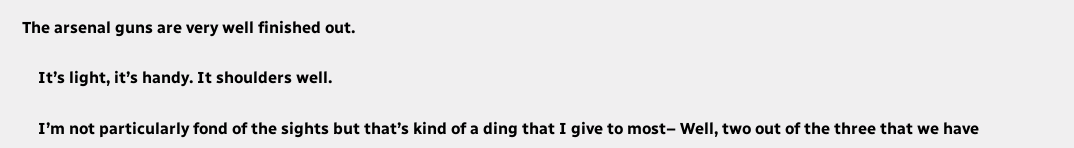The arsenal guns are very well finished out.

    It’s light, it’s handy. It shoulders well.

    I’m not particularly fond of the sights but that’s kind of a ding that I give to most– Well, two out of the three that we have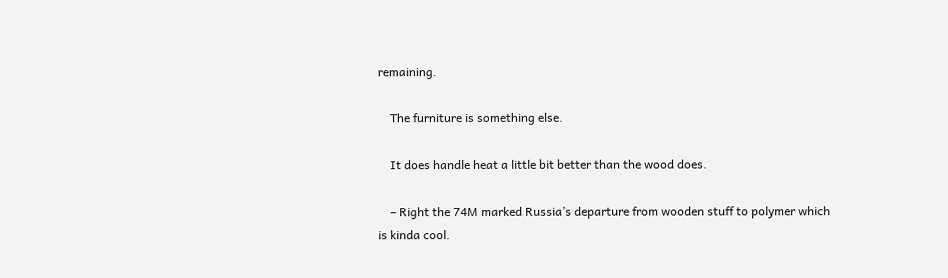remaining.

    The furniture is something else.

    It does handle heat a little bit better than the wood does.

    – Right the 74M marked Russia’s departure from wooden stuff to polymer which is kinda cool.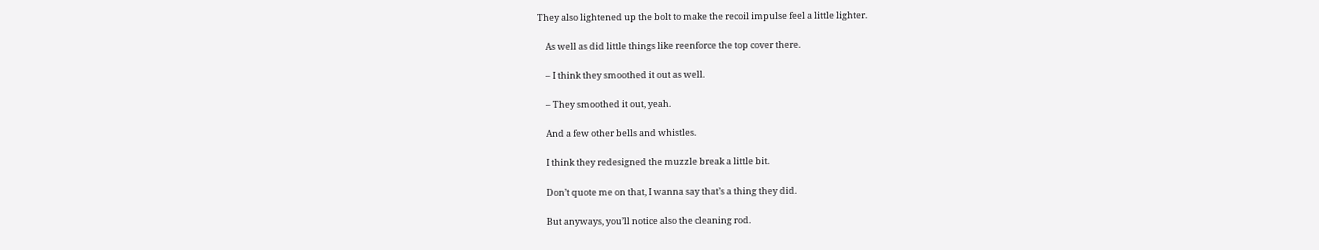They also lightened up the bolt to make the recoil impulse feel a little lighter.

    As well as did little things like reenforce the top cover there.

    – I think they smoothed it out as well.

    – They smoothed it out, yeah.

    And a few other bells and whistles.

    I think they redesigned the muzzle break a little bit.

    Don’t quote me on that, I wanna say that’s a thing they did.

    But anyways, you’ll notice also the cleaning rod.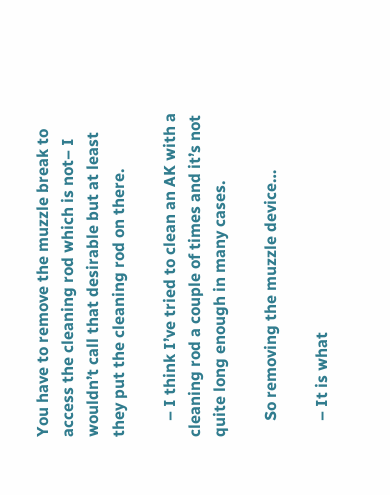You have to remove the muzzle break to access the cleaning rod which is not– I wouldn’t call that desirable but at least they put the cleaning rod on there.

    – I think I’ve tried to clean an AK with a cleaning rod a couple of times and it’s not quite long enough in many cases.

    So removing the muzzle device…

    – It is what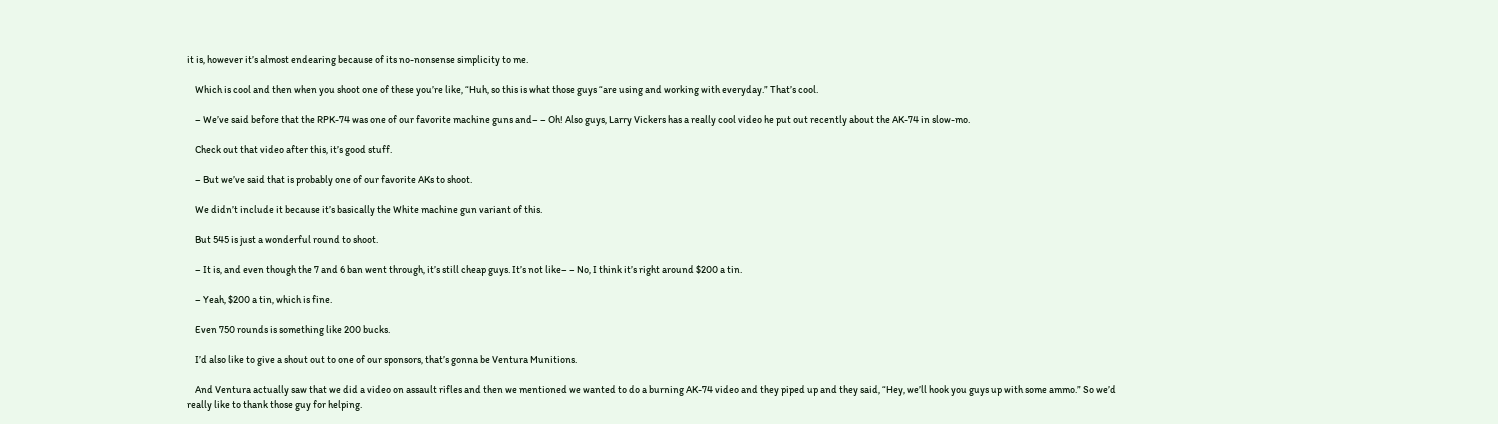it is, however it’s almost endearing because of its no-nonsense simplicity to me.

    Which is cool and then when you shoot one of these you’re like, “Huh, so this is what those guys “are using and working with everyday.” That’s cool.

    – We’ve said before that the RPK-74 was one of our favorite machine guns and– – Oh! Also guys, Larry Vickers has a really cool video he put out recently about the AK-74 in slow-mo.

    Check out that video after this, it’s good stuff.

    – But we’ve said that is probably one of our favorite AKs to shoot.

    We didn’t include it because it’s basically the White machine gun variant of this.

    But 545 is just a wonderful round to shoot.

    – It is, and even though the 7 and 6 ban went through, it’s still cheap guys. It’s not like– – No, I think it’s right around $200 a tin.

    – Yeah, $200 a tin, which is fine.

    Even 750 rounds is something like 200 bucks.

    I’d also like to give a shout out to one of our sponsors, that’s gonna be Ventura Munitions.

    And Ventura actually saw that we did a video on assault rifles and then we mentioned we wanted to do a burning AK-74 video and they piped up and they said, “Hey, we’ll hook you guys up with some ammo.” So we’d really like to thank those guy for helping.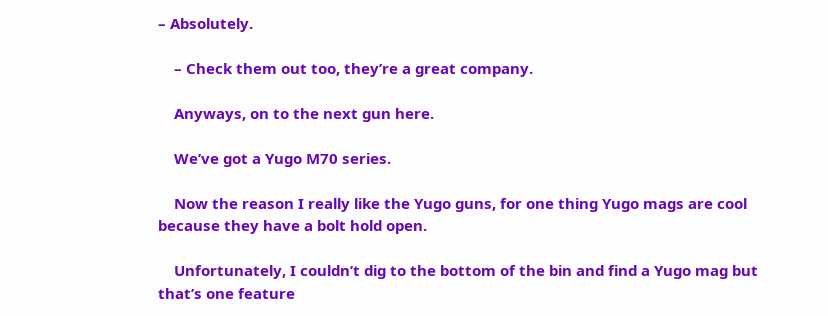– Absolutely.

    – Check them out too, they’re a great company.

    Anyways, on to the next gun here.

    We’ve got a Yugo M70 series.

    Now the reason I really like the Yugo guns, for one thing Yugo mags are cool because they have a bolt hold open.

    Unfortunately, I couldn’t dig to the bottom of the bin and find a Yugo mag but that’s one feature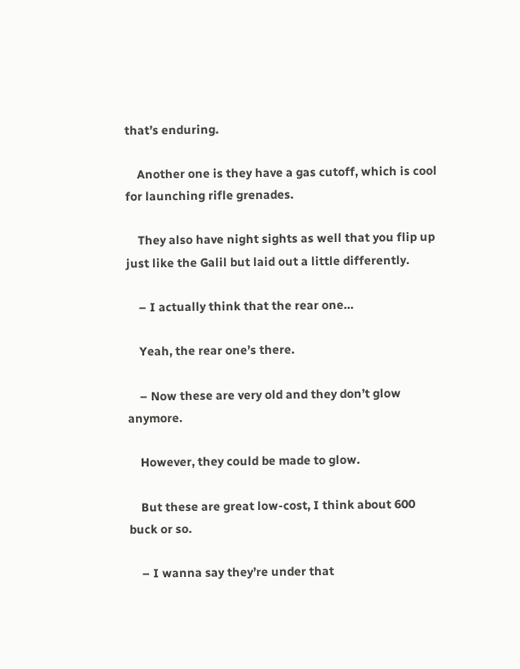that’s enduring.

    Another one is they have a gas cutoff, which is cool for launching rifle grenades.

    They also have night sights as well that you flip up just like the Galil but laid out a little differently.

    – I actually think that the rear one…

    Yeah, the rear one’s there.

    – Now these are very old and they don’t glow anymore.

    However, they could be made to glow.

    But these are great low-cost, I think about 600 buck or so.

    – I wanna say they’re under that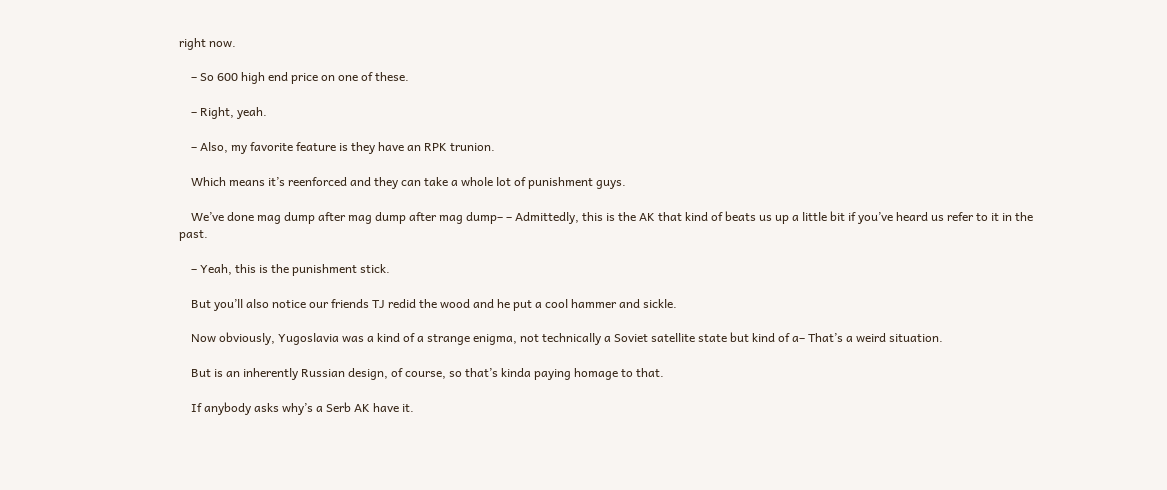right now.

    – So 600 high end price on one of these.

    – Right, yeah.

    – Also, my favorite feature is they have an RPK trunion.

    Which means it’s reenforced and they can take a whole lot of punishment guys.

    We’ve done mag dump after mag dump after mag dump– – Admittedly, this is the AK that kind of beats us up a little bit if you’ve heard us refer to it in the past.

    – Yeah, this is the punishment stick.

    But you’ll also notice our friends TJ redid the wood and he put a cool hammer and sickle.

    Now obviously, Yugoslavia was a kind of a strange enigma, not technically a Soviet satellite state but kind of a– That’s a weird situation.

    But is an inherently Russian design, of course, so that’s kinda paying homage to that.

    If anybody asks why’s a Serb AK have it.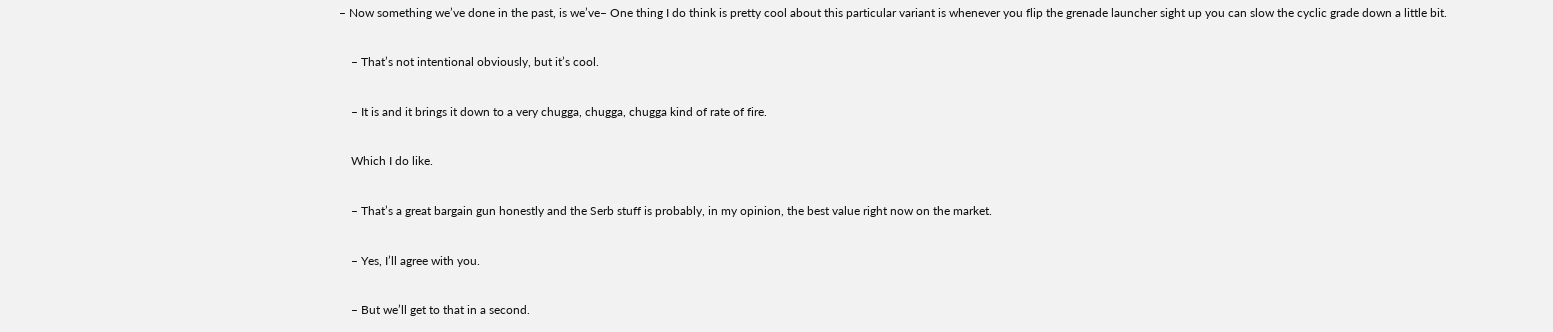– Now something we’ve done in the past, is we’ve– One thing I do think is pretty cool about this particular variant is whenever you flip the grenade launcher sight up you can slow the cyclic grade down a little bit.

    – That’s not intentional obviously, but it’s cool.

    – It is and it brings it down to a very chugga, chugga, chugga kind of rate of fire.

    Which I do like.

    – That’s a great bargain gun honestly and the Serb stuff is probably, in my opinion, the best value right now on the market.

    – Yes, I’ll agree with you.

    – But we’ll get to that in a second.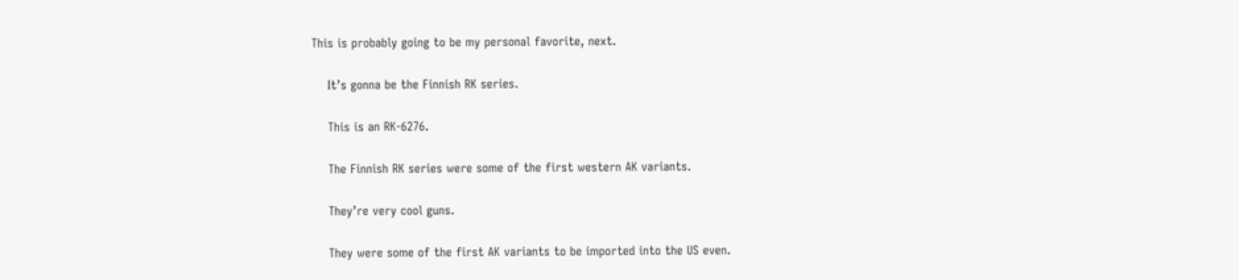This is probably going to be my personal favorite, next.

    It’s gonna be the Finnish RK series.

    This is an RK-6276.

    The Finnish RK series were some of the first western AK variants.

    They’re very cool guns.

    They were some of the first AK variants to be imported into the US even.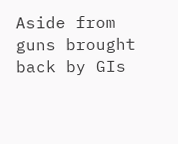Aside from guns brought back by GIs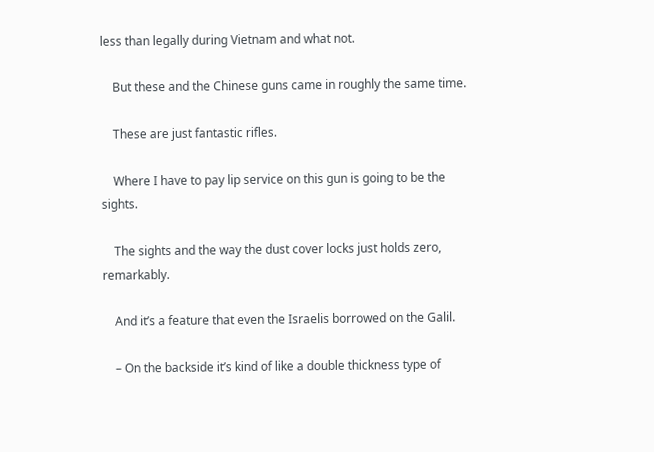less than legally during Vietnam and what not.

    But these and the Chinese guns came in roughly the same time.

    These are just fantastic rifles.

    Where I have to pay lip service on this gun is going to be the sights.

    The sights and the way the dust cover locks just holds zero, remarkably.

    And it’s a feature that even the Israelis borrowed on the Galil.

    – On the backside it’s kind of like a double thickness type of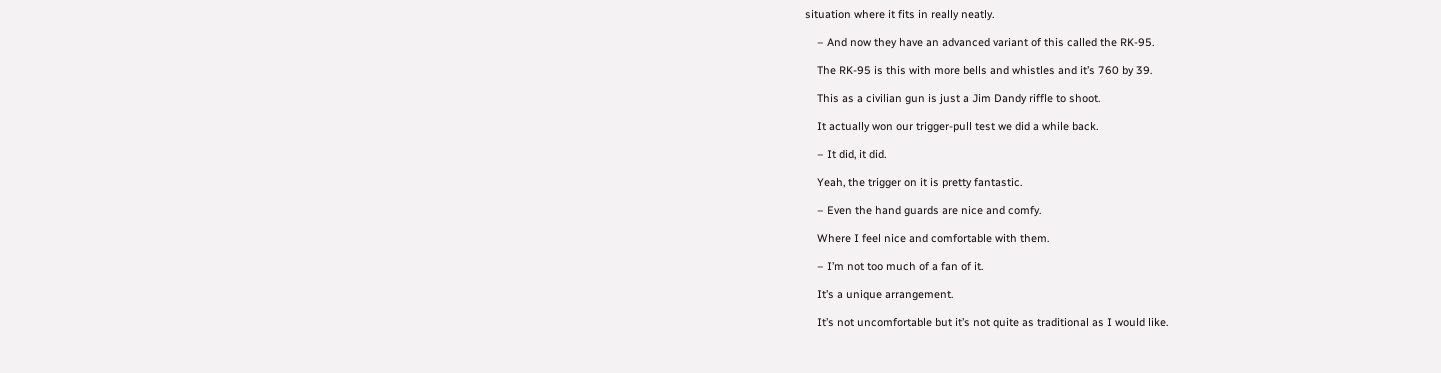situation where it fits in really neatly.

    – And now they have an advanced variant of this called the RK-95.

    The RK-95 is this with more bells and whistles and it’s 760 by 39.

    This as a civilian gun is just a Jim Dandy riffle to shoot.

    It actually won our trigger-pull test we did a while back.

    – It did, it did.

    Yeah, the trigger on it is pretty fantastic.

    – Even the hand guards are nice and comfy.

    Where I feel nice and comfortable with them.

    – I’m not too much of a fan of it.

    It’s a unique arrangement.

    It’s not uncomfortable but it’s not quite as traditional as I would like.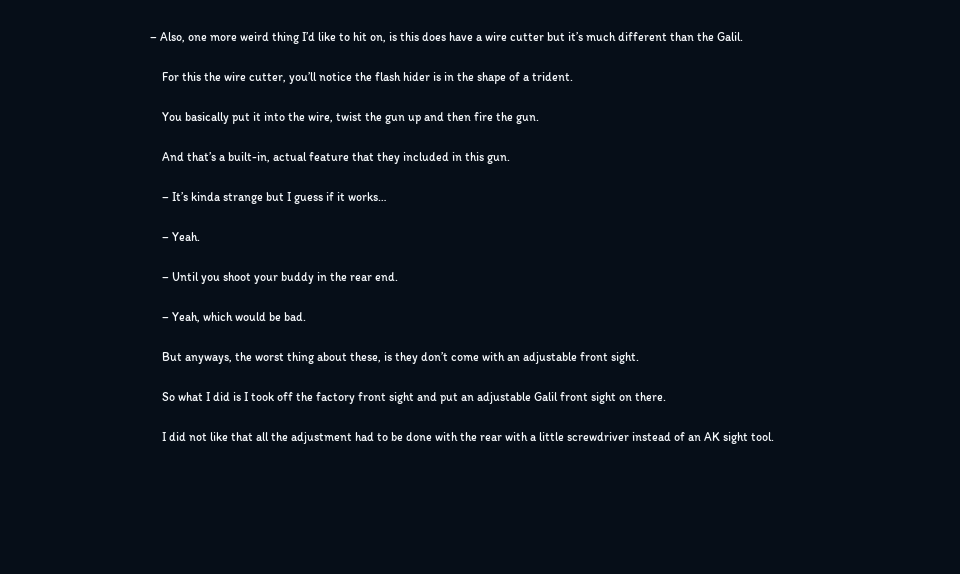– Also, one more weird thing I’d like to hit on, is this does have a wire cutter but it’s much different than the Galil.

    For this the wire cutter, you’ll notice the flash hider is in the shape of a trident.

    You basically put it into the wire, twist the gun up and then fire the gun.

    And that’s a built-in, actual feature that they included in this gun.

    – It’s kinda strange but I guess if it works…

    – Yeah.

    – Until you shoot your buddy in the rear end.

    – Yeah, which would be bad.

    But anyways, the worst thing about these, is they don’t come with an adjustable front sight.

    So what I did is I took off the factory front sight and put an adjustable Galil front sight on there.

    I did not like that all the adjustment had to be done with the rear with a little screwdriver instead of an AK sight tool.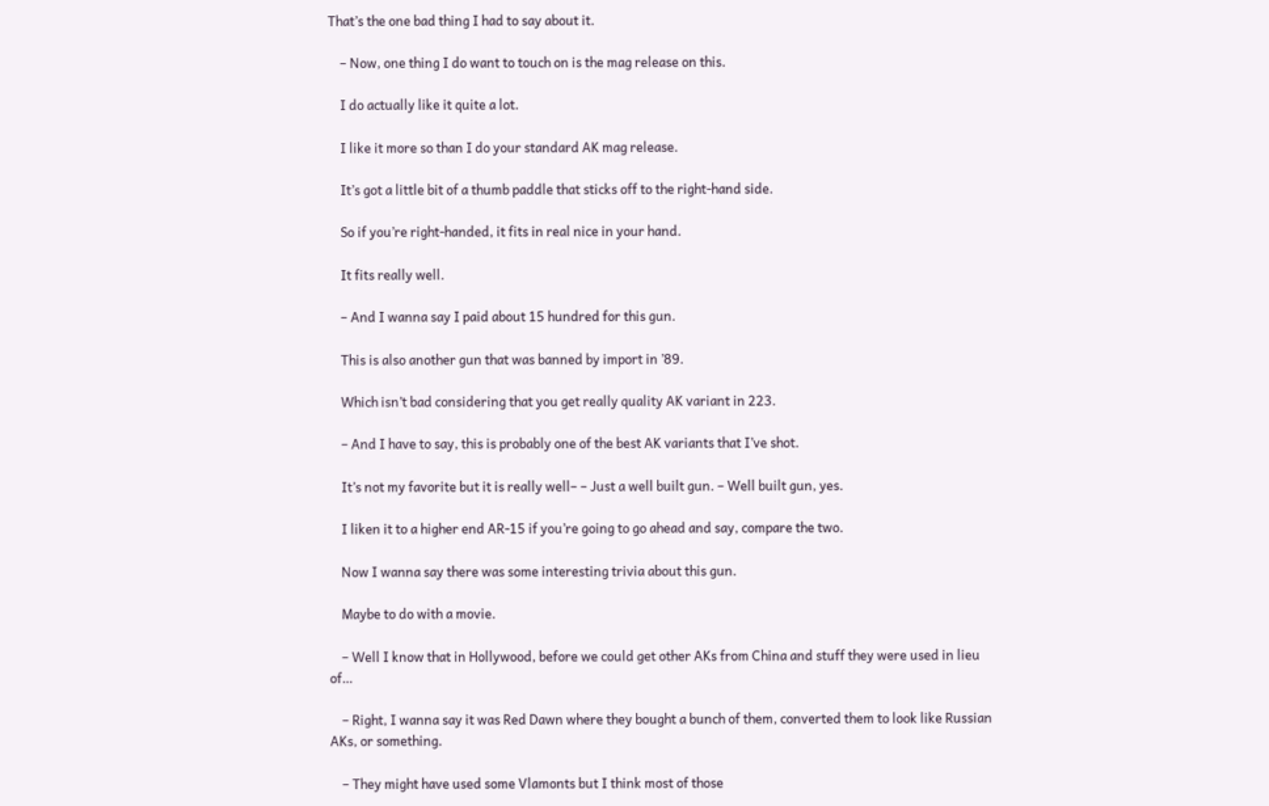That’s the one bad thing I had to say about it.

    – Now, one thing I do want to touch on is the mag release on this.

    I do actually like it quite a lot.

    I like it more so than I do your standard AK mag release.

    It’s got a little bit of a thumb paddle that sticks off to the right-hand side.

    So if you’re right-handed, it fits in real nice in your hand.

    It fits really well.

    – And I wanna say I paid about 15 hundred for this gun.

    This is also another gun that was banned by import in ’89.

    Which isn’t bad considering that you get really quality AK variant in 223.

    – And I have to say, this is probably one of the best AK variants that I’ve shot.

    It’s not my favorite but it is really well– – Just a well built gun. – Well built gun, yes.

    I liken it to a higher end AR-15 if you’re going to go ahead and say, compare the two.

    Now I wanna say there was some interesting trivia about this gun.

    Maybe to do with a movie.

    – Well I know that in Hollywood, before we could get other AKs from China and stuff they were used in lieu of…

    – Right, I wanna say it was Red Dawn where they bought a bunch of them, converted them to look like Russian AKs, or something.

    – They might have used some Vlamonts but I think most of those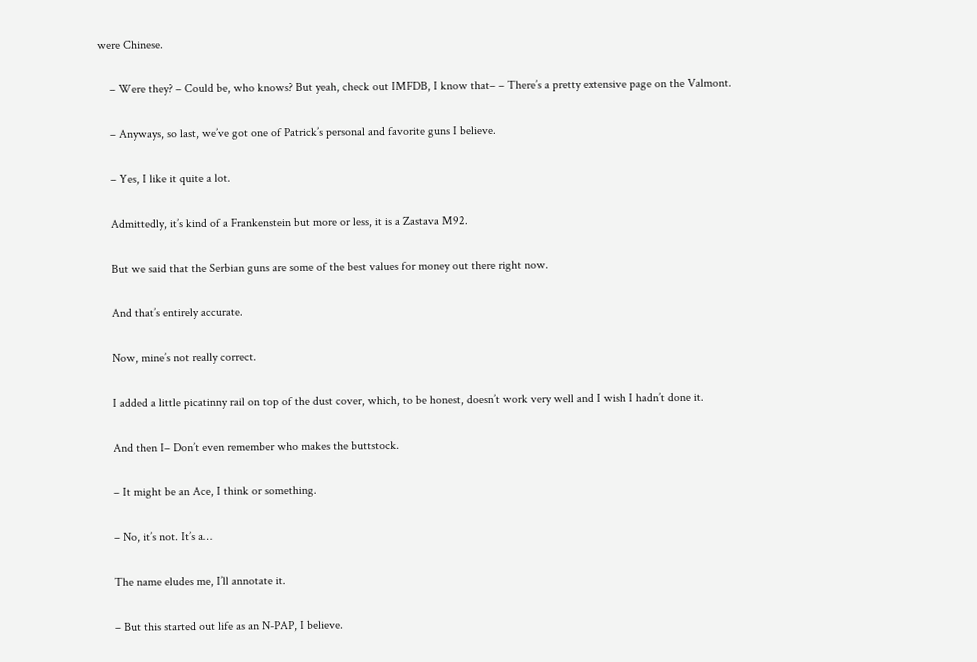were Chinese.

    – Were they? – Could be, who knows? But yeah, check out IMFDB, I know that– – There’s a pretty extensive page on the Valmont.

    – Anyways, so last, we’ve got one of Patrick’s personal and favorite guns I believe.

    – Yes, I like it quite a lot.

    Admittedly, it’s kind of a Frankenstein but more or less, it is a Zastava M92.

    But we said that the Serbian guns are some of the best values for money out there right now.

    And that’s entirely accurate.

    Now, mine’s not really correct.

    I added a little picatinny rail on top of the dust cover, which, to be honest, doesn’t work very well and I wish I hadn’t done it.

    And then I– Don’t even remember who makes the buttstock.

    – It might be an Ace, I think or something.

    – No, it’s not. It’s a…

    The name eludes me, I’ll annotate it.

    – But this started out life as an N-PAP, I believe.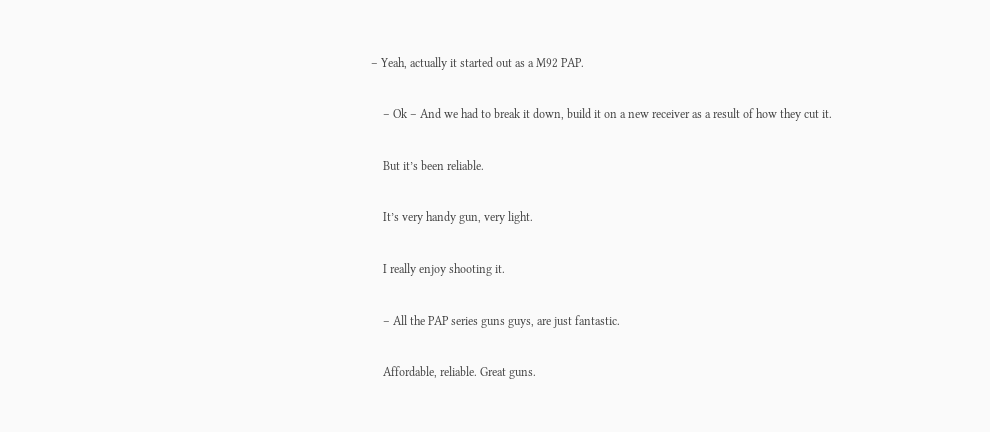– Yeah, actually it started out as a M92 PAP.

    – Ok – And we had to break it down, build it on a new receiver as a result of how they cut it.

    But it’s been reliable.

    It’s very handy gun, very light.

    I really enjoy shooting it.

    – All the PAP series guns guys, are just fantastic.

    Affordable, reliable. Great guns.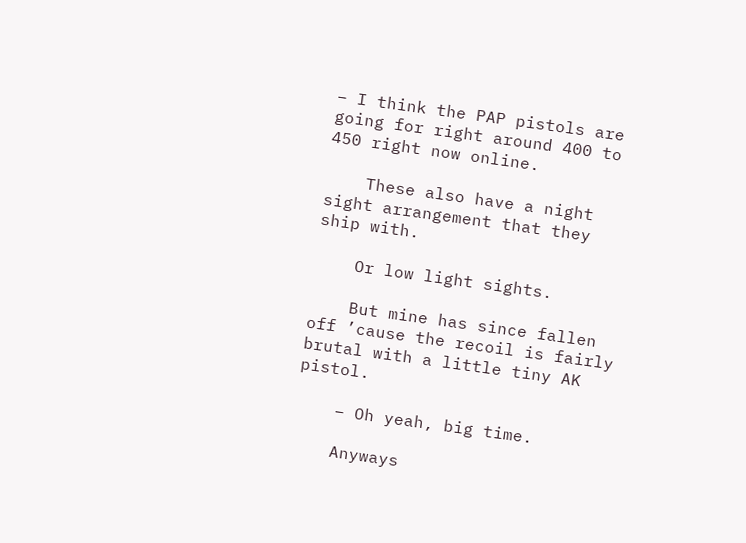– I think the PAP pistols are going for right around 400 to 450 right now online.

    These also have a night sight arrangement that they ship with.

    Or low light sights.

    But mine has since fallen off ’cause the recoil is fairly brutal with a little tiny AK pistol.

    – Oh yeah, big time.

    Anyways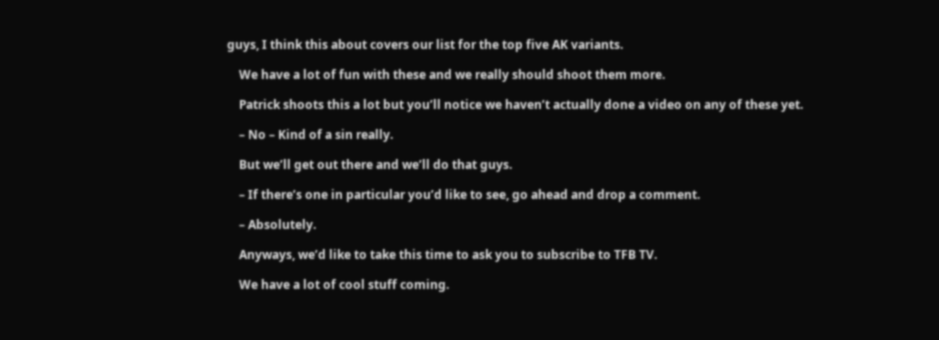guys, I think this about covers our list for the top five AK variants.

    We have a lot of fun with these and we really should shoot them more.

    Patrick shoots this a lot but you’ll notice we haven’t actually done a video on any of these yet.

    – No – Kind of a sin really.

    But we’ll get out there and we’ll do that guys.

    – If there’s one in particular you’d like to see, go ahead and drop a comment.

    – Absolutely.

    Anyways, we’d like to take this time to ask you to subscribe to TFB TV.

    We have a lot of cool stuff coming.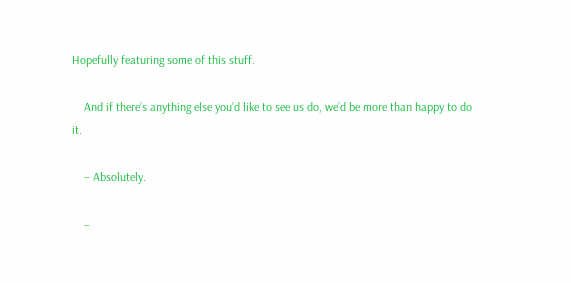Hopefully featuring some of this stuff.

    And if there’s anything else you’d like to see us do, we’d be more than happy to do it.

    – Absolutely.

    –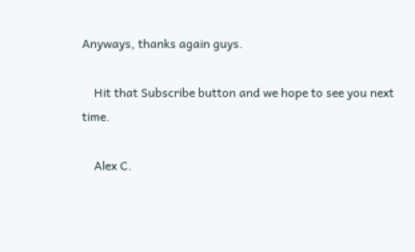Anyways, thanks again guys.

    Hit that Subscribe button and we hope to see you next time.

    Alex C.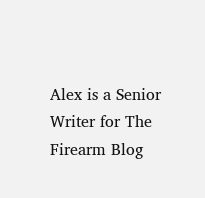Alex is a Senior Writer for The Firearm Blog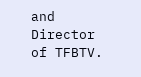and Director of TFBTV.